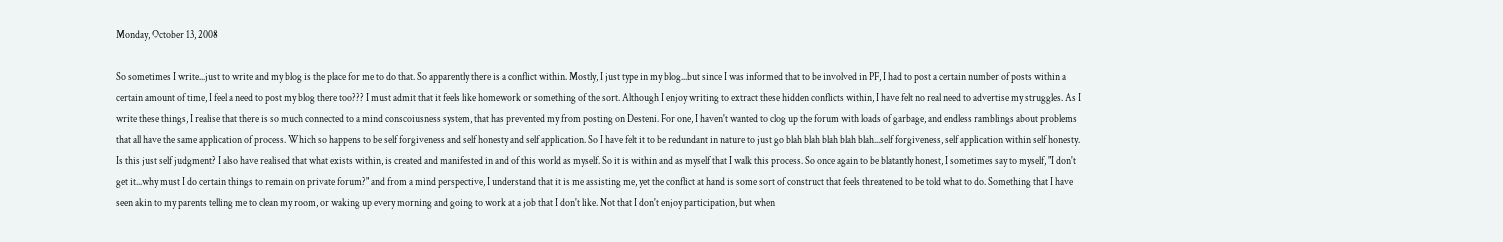Monday, October 13, 2008

So sometimes I write...just to write and my blog is the place for me to do that. So apparently there is a conflict within. Mostly, I just type in my blog...but since I was informed that to be involved in PF, I had to post a certain number of posts within a certain amount of time, I feel a need to post my blog there too??? I must admit that it feels like homework or something of the sort. Although I enjoy writing to extract these hidden conflicts within, I have felt no real need to advertise my struggles. As I write these things, I realise that there is so much connected to a mind conscoiusness system, that has prevented my from posting on Desteni. For one, I haven't wanted to clog up the forum with loads of garbage, and endless ramblings about problems that all have the same application of process. Which so happens to be self forgiveness and self honesty and self application. So I have felt it to be redundant in nature to just go blah blah blah blah blah...self forgiveness, self application within self honesty. Is this just self judgment? I also have realised that what exists within, is created and manifested in and of this world as myself. So it is within and as myself that I walk this process. So once again to be blatantly honest, I sometimes say to myself, "I don't get it...why must I do certain things to remain on private forum?" and from a mind perspective, I understand that it is me assisting me, yet the conflict at hand is some sort of construct that feels threatened to be told what to do. Something that I have seen akin to my parents telling me to clean my room, or waking up every morning and going to work at a job that I don't like. Not that I don't enjoy participation, but when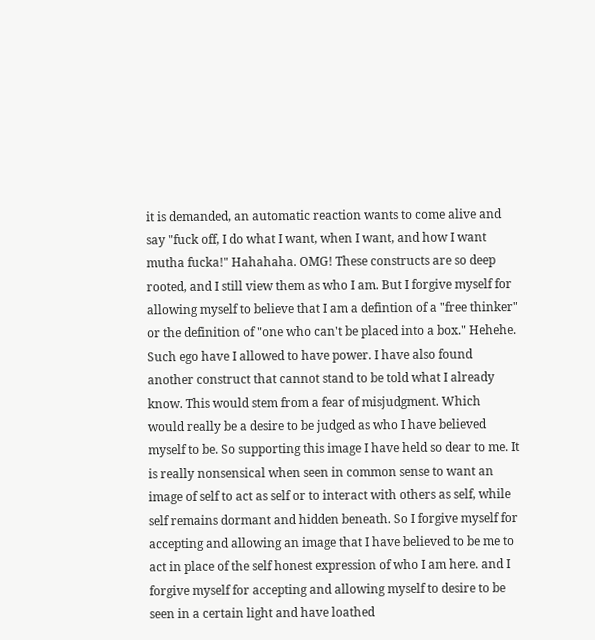it is demanded, an automatic reaction wants to come alive and say "fuck off, I do what I want, when I want, and how I want mutha fucka!" Hahahaha. OMG! These constructs are so deep rooted, and I still view them as who I am. But I forgive myself for allowing myself to believe that I am a defintion of a "free thinker" or the definition of "one who can't be placed into a box." Hehehe. Such ego have I allowed to have power. I have also found another construct that cannot stand to be told what I already know. This would stem from a fear of misjudgment. Which would really be a desire to be judged as who I have believed myself to be. So supporting this image I have held so dear to me. It is really nonsensical when seen in common sense to want an image of self to act as self or to interact with others as self, while self remains dormant and hidden beneath. So I forgive myself for accepting and allowing an image that I have believed to be me to act in place of the self honest expression of who I am here. and I forgive myself for accepting and allowing myself to desire to be seen in a certain light and have loathed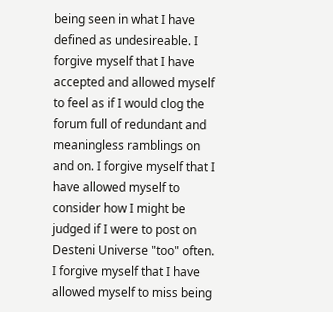being seen in what I have defined as undesireable. I forgive myself that I have accepted and allowed myself to feel as if I would clog the forum full of redundant and meaningless ramblings on and on. I forgive myself that I have allowed myself to consider how I might be judged if I were to post on Desteni Universe "too" often. I forgive myself that I have allowed myself to miss being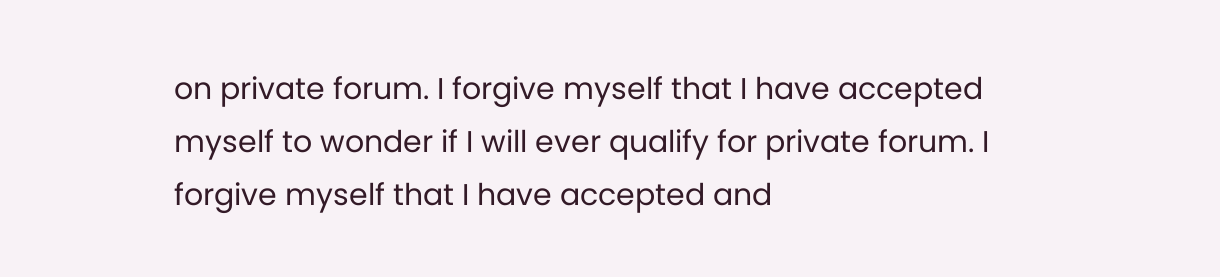on private forum. I forgive myself that I have accepted myself to wonder if I will ever qualify for private forum. I forgive myself that I have accepted and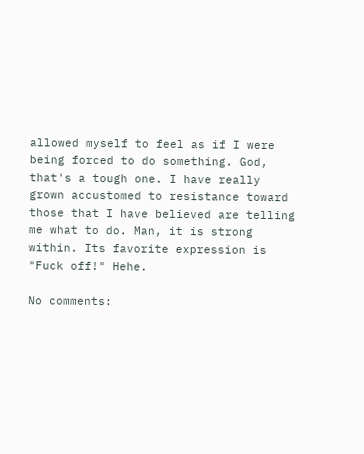allowed myself to feel as if I were being forced to do something. God, that's a tough one. I have really grown accustomed to resistance toward those that I have believed are telling me what to do. Man, it is strong within. Its favorite expression is "Fuck off!" Hehe.

No comments: